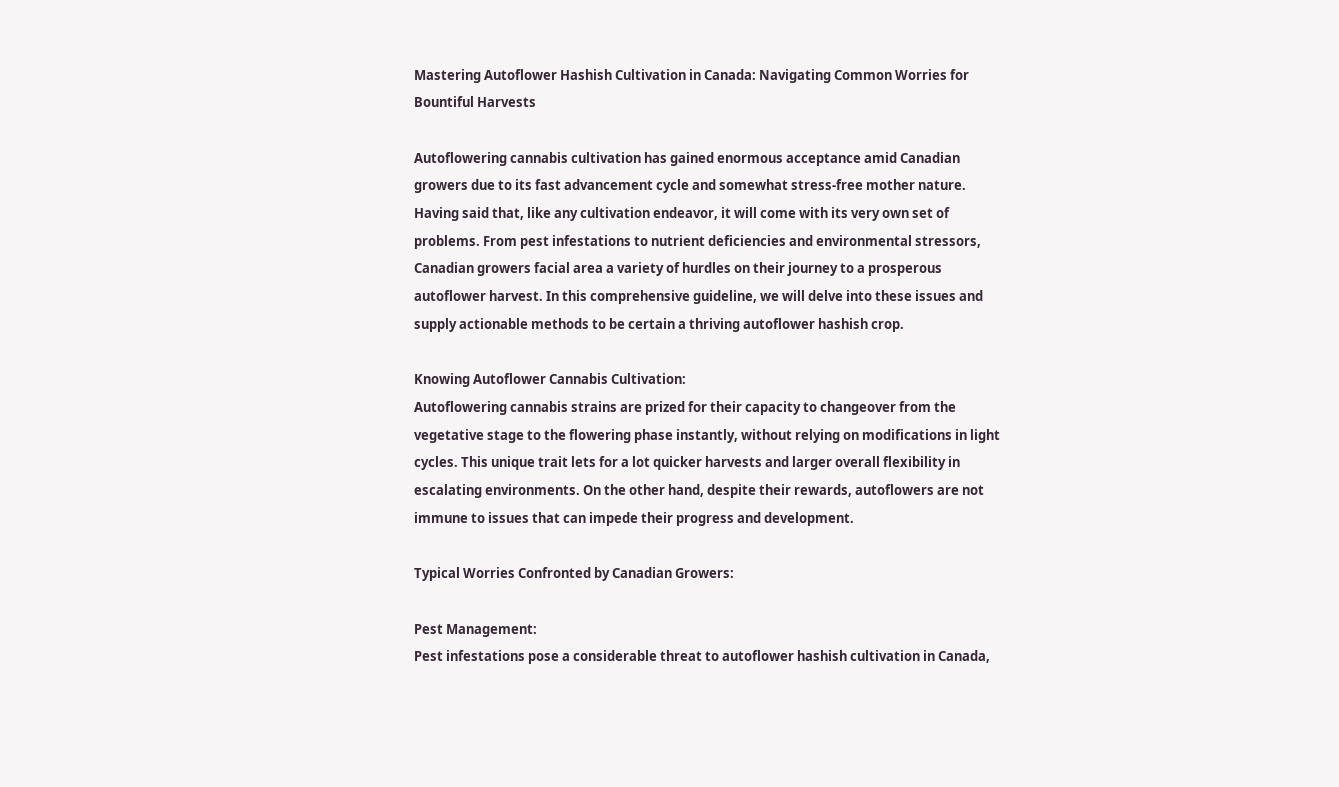Mastering Autoflower Hashish Cultivation in Canada: Navigating Common Worries for Bountiful Harvests

Autoflowering cannabis cultivation has gained enormous acceptance amid Canadian growers due to its fast advancement cycle and somewhat stress-free mother nature. Having said that, like any cultivation endeavor, it will come with its very own set of problems. From pest infestations to nutrient deficiencies and environmental stressors, Canadian growers facial area a variety of hurdles on their journey to a prosperous autoflower harvest. In this comprehensive guideline, we will delve into these issues and supply actionable methods to be certain a thriving autoflower hashish crop.

Knowing Autoflower Cannabis Cultivation:
Autoflowering cannabis strains are prized for their capacity to changeover from the vegetative stage to the flowering phase instantly, without relying on modifications in light cycles. This unique trait lets for a lot quicker harvests and larger overall flexibility in escalating environments. On the other hand, despite their rewards, autoflowers are not immune to issues that can impede their progress and development.

Typical Worries Confronted by Canadian Growers:

Pest Management:
Pest infestations pose a considerable threat to autoflower hashish cultivation in Canada,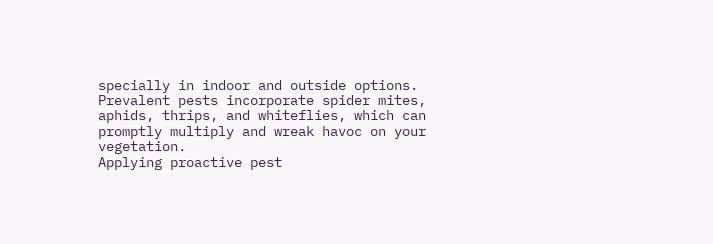specially in indoor and outside options. Prevalent pests incorporate spider mites, aphids, thrips, and whiteflies, which can promptly multiply and wreak havoc on your vegetation.
Applying proactive pest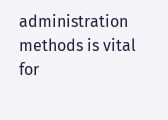administration methods is vital for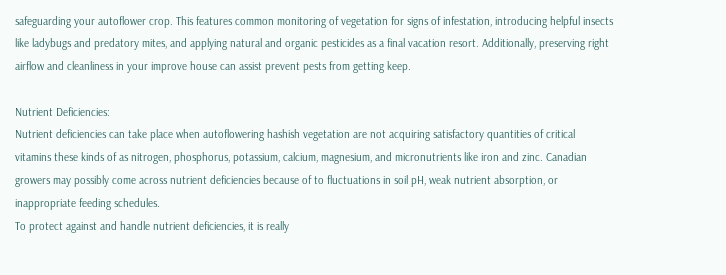safeguarding your autoflower crop. This features common monitoring of vegetation for signs of infestation, introducing helpful insects like ladybugs and predatory mites, and applying natural and organic pesticides as a final vacation resort. Additionally, preserving right airflow and cleanliness in your improve house can assist prevent pests from getting keep.

Nutrient Deficiencies:
Nutrient deficiencies can take place when autoflowering hashish vegetation are not acquiring satisfactory quantities of critical vitamins these kinds of as nitrogen, phosphorus, potassium, calcium, magnesium, and micronutrients like iron and zinc. Canadian growers may possibly come across nutrient deficiencies because of to fluctuations in soil pH, weak nutrient absorption, or inappropriate feeding schedules.
To protect against and handle nutrient deficiencies, it is really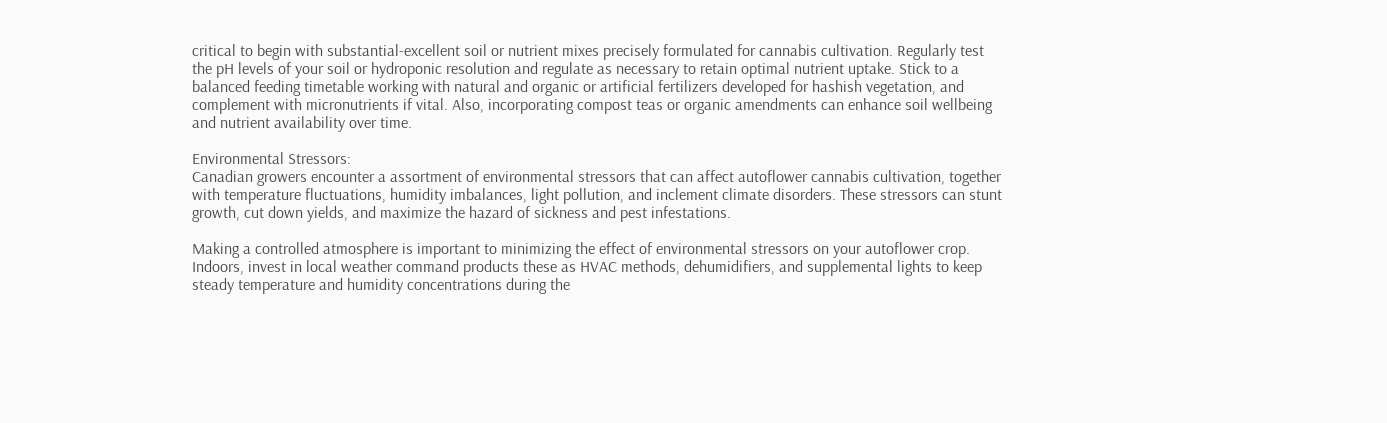critical to begin with substantial-excellent soil or nutrient mixes precisely formulated for cannabis cultivation. Regularly test the pH levels of your soil or hydroponic resolution and regulate as necessary to retain optimal nutrient uptake. Stick to a balanced feeding timetable working with natural and organic or artificial fertilizers developed for hashish vegetation, and complement with micronutrients if vital. Also, incorporating compost teas or organic amendments can enhance soil wellbeing and nutrient availability over time.

Environmental Stressors:
Canadian growers encounter a assortment of environmental stressors that can affect autoflower cannabis cultivation, together with temperature fluctuations, humidity imbalances, light pollution, and inclement climate disorders. These stressors can stunt growth, cut down yields, and maximize the hazard of sickness and pest infestations.

Making a controlled atmosphere is important to minimizing the effect of environmental stressors on your autoflower crop. Indoors, invest in local weather command products these as HVAC methods, dehumidifiers, and supplemental lights to keep steady temperature and humidity concentrations during the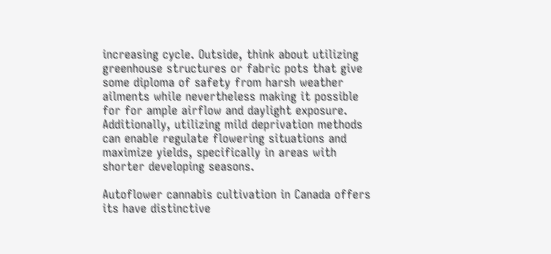increasing cycle. Outside, think about utilizing greenhouse structures or fabric pots that give some diploma of safety from harsh weather ailments while nevertheless making it possible for for ample airflow and daylight exposure. Additionally, utilizing mild deprivation methods can enable regulate flowering situations and maximize yields, specifically in areas with shorter developing seasons.

Autoflower cannabis cultivation in Canada offers its have distinctive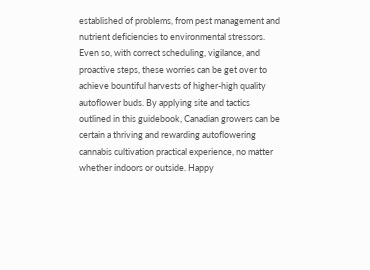established of problems, from pest management and nutrient deficiencies to environmental stressors. Even so, with correct scheduling, vigilance, and proactive steps, these worries can be get over to achieve bountiful harvests of higher-high quality autoflower buds. By applying site and tactics outlined in this guidebook, Canadian growers can be certain a thriving and rewarding autoflowering cannabis cultivation practical experience, no matter whether indoors or outside. Happy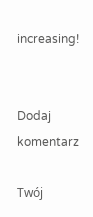increasing!


Dodaj komentarz

Twój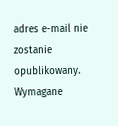adres e-mail nie zostanie opublikowany. Wymagane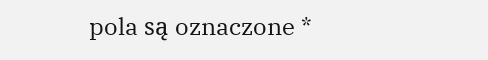pola są oznaczone *